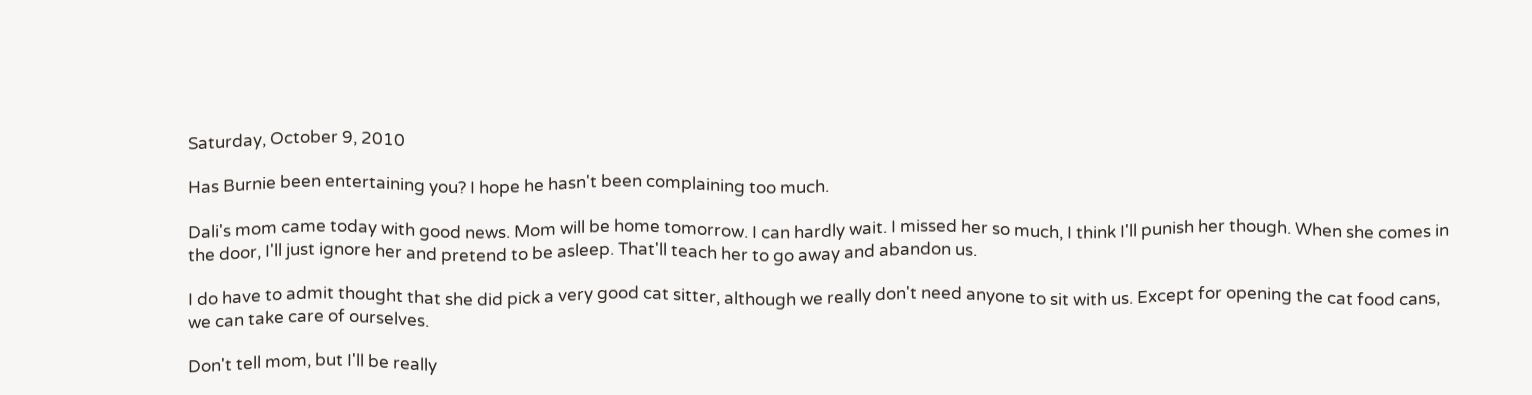Saturday, October 9, 2010

Has Burnie been entertaining you? I hope he hasn't been complaining too much.

Dali's mom came today with good news. Mom will be home tomorrow. I can hardly wait. I missed her so much, I think I'll punish her though. When she comes in the door, I'll just ignore her and pretend to be asleep. That'll teach her to go away and abandon us.

I do have to admit thought that she did pick a very good cat sitter, although we really don't need anyone to sit with us. Except for opening the cat food cans, we can take care of ourselves.

Don't tell mom, but I'll be really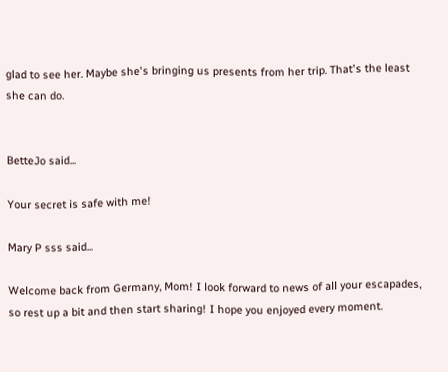glad to see her. Maybe she's bringing us presents from her trip. That's the least she can do.


BetteJo said...

Your secret is safe with me!

Mary P sss said...

Welcome back from Germany, Mom! I look forward to news of all your escapades, so rest up a bit and then start sharing! I hope you enjoyed every moment.